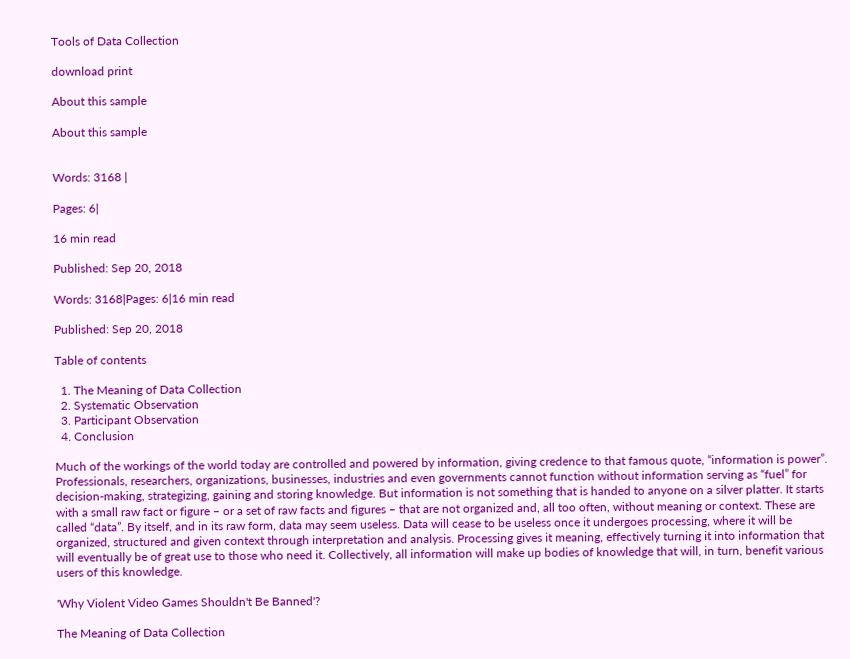Tools of Data Collection

download print

About this sample

About this sample


Words: 3168 |

Pages: 6|

16 min read

Published: Sep 20, 2018

Words: 3168|Pages: 6|16 min read

Published: Sep 20, 2018

Table of contents

  1. The Meaning of Data Collection
  2. Systematic Observation
  3. Participant Observation
  4. Conclusion

Much of the workings of the world today are controlled and powered by information, giving credence to that famous quote, “information is power”. Professionals, researchers, organizations, businesses, industries and even governments cannot function without information serving as “fuel” for decision-making, strategizing, gaining and storing knowledge. But information is not something that is handed to anyone on a silver platter. It starts with a small raw fact or figure – or a set of raw facts and figures – that are not organized and, all too often, without meaning or context. These are called “data”. By itself, and in its raw form, data may seem useless. Data will cease to be useless once it undergoes processing, where it will be organized, structured and given context through interpretation and analysis. Processing gives it meaning, effectively turning it into information that will eventually be of great use to those who need it. Collectively, all information will make up bodies of knowledge that will, in turn, benefit various users of this knowledge.

'Why Violent Video Games Shouldn't Be Banned'?

The Meaning of Data Collection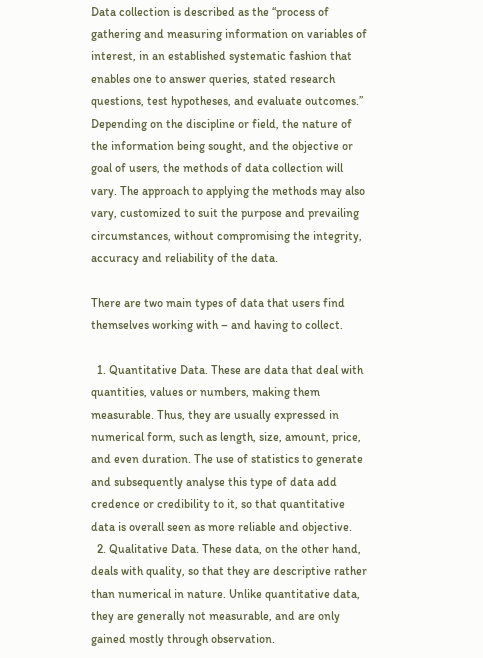Data collection is described as the “process of gathering and measuring information on variables of interest, in an established systematic fashion that enables one to answer queries, stated research questions, test hypotheses, and evaluate outcomes.” Depending on the discipline or field, the nature of the information being sought, and the objective or goal of users, the methods of data collection will vary. The approach to applying the methods may also vary, customized to suit the purpose and prevailing circumstances, without compromising the integrity, accuracy and reliability of the data.

There are two main types of data that users find themselves working with – and having to collect.

  1. Quantitative Data. These are data that deal with quantities, values or numbers, making them measurable. Thus, they are usually expressed in numerical form, such as length, size, amount, price, and even duration. The use of statistics to generate and subsequently analyse this type of data add credence or credibility to it, so that quantitative data is overall seen as more reliable and objective.
  2. Qualitative Data. These data, on the other hand, deals with quality, so that they are descriptive rather than numerical in nature. Unlike quantitative data, they are generally not measurable, and are only gained mostly through observation.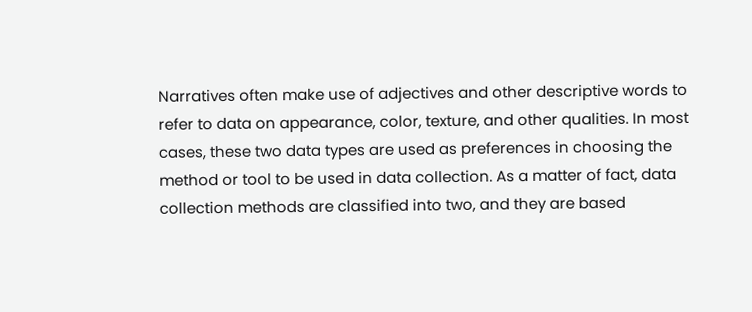Narratives often make use of adjectives and other descriptive words to refer to data on appearance, color, texture, and other qualities. In most cases, these two data types are used as preferences in choosing the method or tool to be used in data collection. As a matter of fact, data collection methods are classified into two, and they are based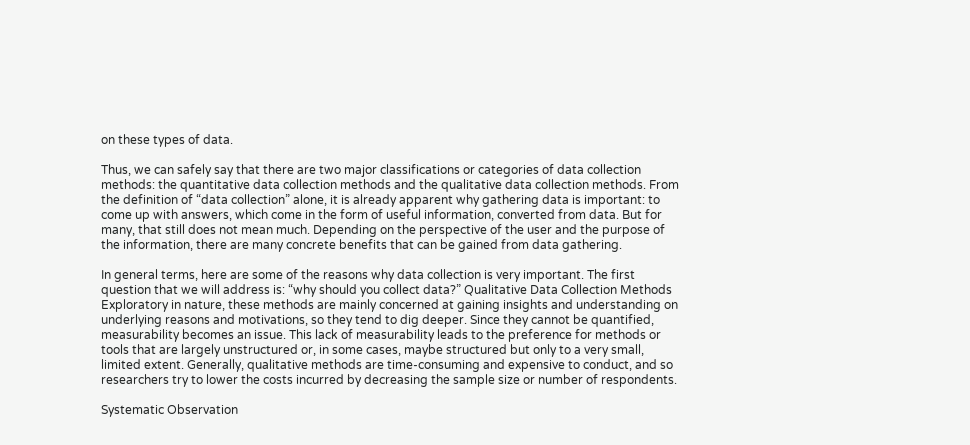on these types of data.

Thus, we can safely say that there are two major classifications or categories of data collection methods: the quantitative data collection methods and the qualitative data collection methods. From the definition of “data collection” alone, it is already apparent why gathering data is important: to come up with answers, which come in the form of useful information, converted from data. But for many, that still does not mean much. Depending on the perspective of the user and the purpose of the information, there are many concrete benefits that can be gained from data gathering.

In general terms, here are some of the reasons why data collection is very important. The first question that we will address is: “why should you collect data?” Qualitative Data Collection Methods Exploratory in nature, these methods are mainly concerned at gaining insights and understanding on underlying reasons and motivations, so they tend to dig deeper. Since they cannot be quantified, measurability becomes an issue. This lack of measurability leads to the preference for methods or tools that are largely unstructured or, in some cases, maybe structured but only to a very small, limited extent. Generally, qualitative methods are time-consuming and expensive to conduct, and so researchers try to lower the costs incurred by decreasing the sample size or number of respondents.

Systematic Observation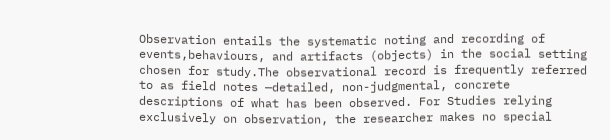Observation entails the systematic noting and recording of events,behaviours, and artifacts (objects) in the social setting chosen for study.The observational record is frequently referred to as field notes —detailed, non-judgmental, concrete descriptions of what has been observed. For Studies relying exclusively on observation, the researcher makes no special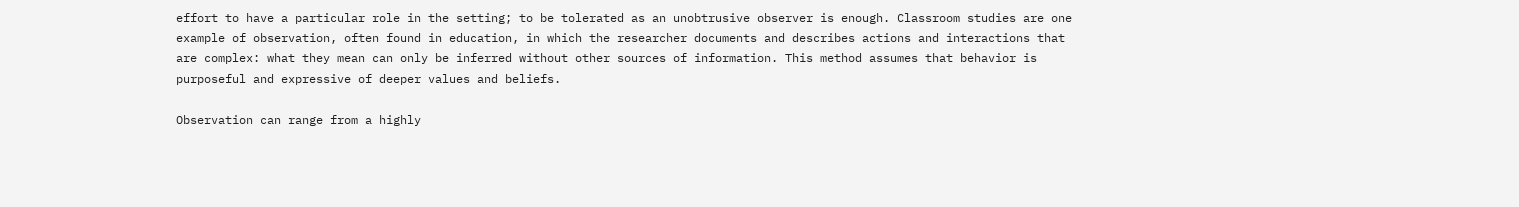effort to have a particular role in the setting; to be tolerated as an unobtrusive observer is enough. Classroom studies are one example of observation, often found in education, in which the researcher documents and describes actions and interactions that are complex: what they mean can only be inferred without other sources of information. This method assumes that behavior is purposeful and expressive of deeper values and beliefs.

Observation can range from a highly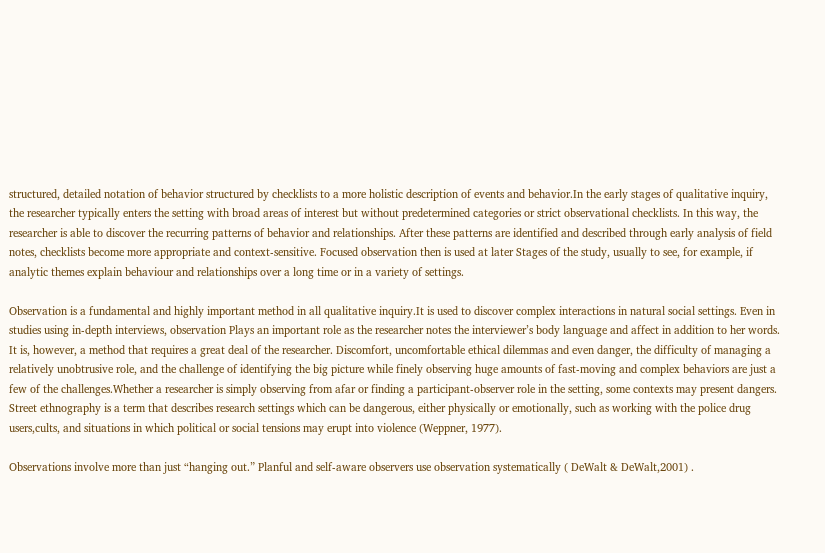structured, detailed notation of behavior structured by checklists to a more holistic description of events and behavior.In the early stages of qualitative inquiry, the researcher typically enters the setting with broad areas of interest but without predetermined categories or strict observational checklists. In this way, the researcher is able to discover the recurring patterns of behavior and relationships. After these patterns are identified and described through early analysis of field notes, checklists become more appropriate and context-sensitive. Focused observation then is used at later Stages of the study, usually to see, for example, if analytic themes explain behaviour and relationships over a long time or in a variety of settings.

Observation is a fundamental and highly important method in all qualitative inquiry.It is used to discover complex interactions in natural social settings. Even in studies using in-depth interviews, observation Plays an important role as the researcher notes the interviewer’s body language and affect in addition to her words. It is, however, a method that requires a great deal of the researcher. Discomfort, uncomfortable ethical dilemmas and even danger, the difficulty of managing a relatively unobtrusive role, and the challenge of identifying the big picture while finely observing huge amounts of fast-moving and complex behaviors are just a few of the challenges.Whether a researcher is simply observing from afar or finding a participant-observer role in the setting, some contexts may present dangers. Street ethnography is a term that describes research settings which can be dangerous, either physically or emotionally, such as working with the police drug users,cults, and situations in which political or social tensions may erupt into violence (Weppner, 1977).

Observations involve more than just “hanging out.” Planful and self-aware observers use observation systematically ( DeWalt & DeWalt,2001) .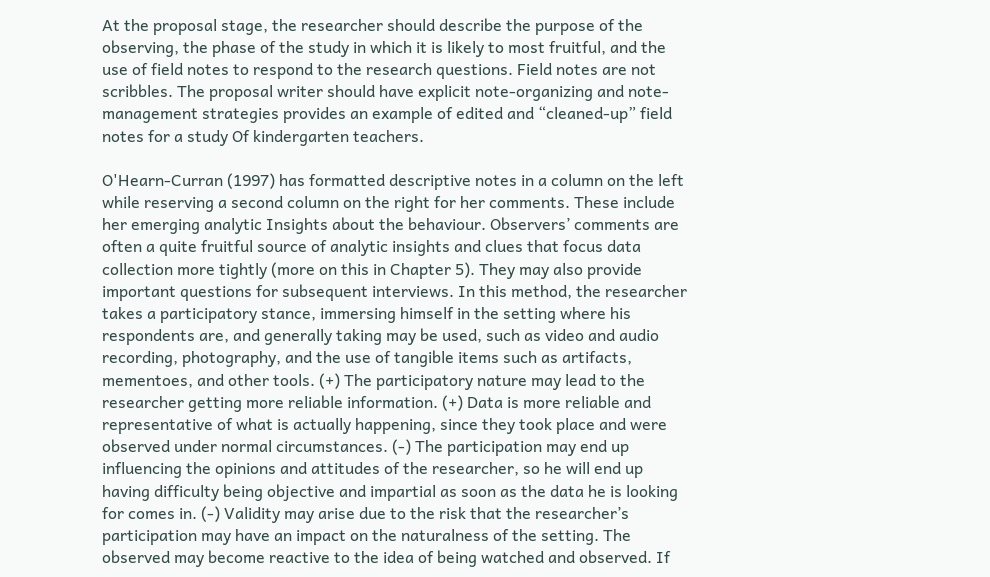At the proposal stage, the researcher should describe the purpose of the observing, the phase of the study in which it is likely to most fruitful, and the use of field notes to respond to the research questions. Field notes are not scribbles. The proposal writer should have explicit note-organizing and note-management strategies provides an example of edited and “cleaned-up” field notes for a study Of kindergarten teachers.

O'Hearn-Curran (1997) has formatted descriptive notes in a column on the left while reserving a second column on the right for her comments. These include her emerging analytic Insights about the behaviour. Observers’ comments are often a quite fruitful source of analytic insights and clues that focus data collection more tightly (more on this in Chapter 5). They may also provide important questions for subsequent interviews. In this method, the researcher takes a participatory stance, immersing himself in the setting where his respondents are, and generally taking may be used, such as video and audio recording, photography, and the use of tangible items such as artifacts, mementoes, and other tools. (+) The participatory nature may lead to the researcher getting more reliable information. (+) Data is more reliable and representative of what is actually happening, since they took place and were observed under normal circumstances. (-) The participation may end up influencing the opinions and attitudes of the researcher, so he will end up having difficulty being objective and impartial as soon as the data he is looking for comes in. (-) Validity may arise due to the risk that the researcher’s participation may have an impact on the naturalness of the setting. The observed may become reactive to the idea of being watched and observed. If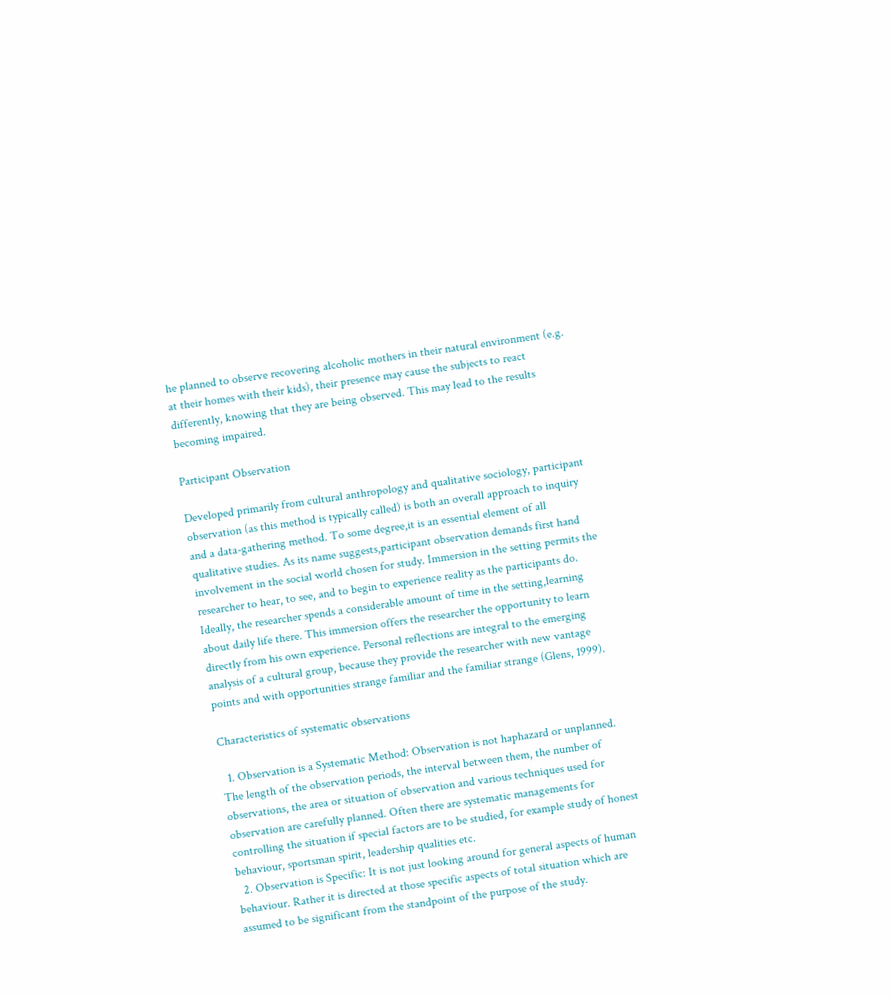he planned to observe recovering alcoholic mothers in their natural environment (e.g. at their homes with their kids), their presence may cause the subjects to react differently, knowing that they are being observed. This may lead to the results becoming impaired.

Participant Observation

Developed primarily from cultural anthropology and qualitative sociology, participant observation (as this method is typically called) is both an overall approach to inquiry and a data-gathering method. To some degree,it is an essential element of all qualitative studies. As its name suggests,participant observation demands first hand involvement in the social world chosen for study. Immersion in the setting permits the researcher to hear, to see, and to begin to experience reality as the participants do. Ideally, the researcher spends a considerable amount of time in the setting,learning about daily life there. This immersion offers the researcher the opportunity to learn directly from his own experience. Personal reflections are integral to the emerging analysis of a cultural group, because they provide the researcher with new vantage points and with opportunities strange familiar and the familiar strange (Glens, 1999).

Characteristics of systematic observations

  1. Observation is a Systematic Method: Observation is not haphazard or unplanned. The length of the observation periods, the interval between them, the number of observations, the area or situation of observation and various techniques used for observation are carefully planned. Often there are systematic managements for controlling the situation if special factors are to be studied, for example study of honest behaviour, sportsman spirit, leadership qualities etc.
  2. Observation is Specific: It is not just looking around for general aspects of human behaviour. Rather it is directed at those specific aspects of total situation which are assumed to be significant from the standpoint of the purpose of the study.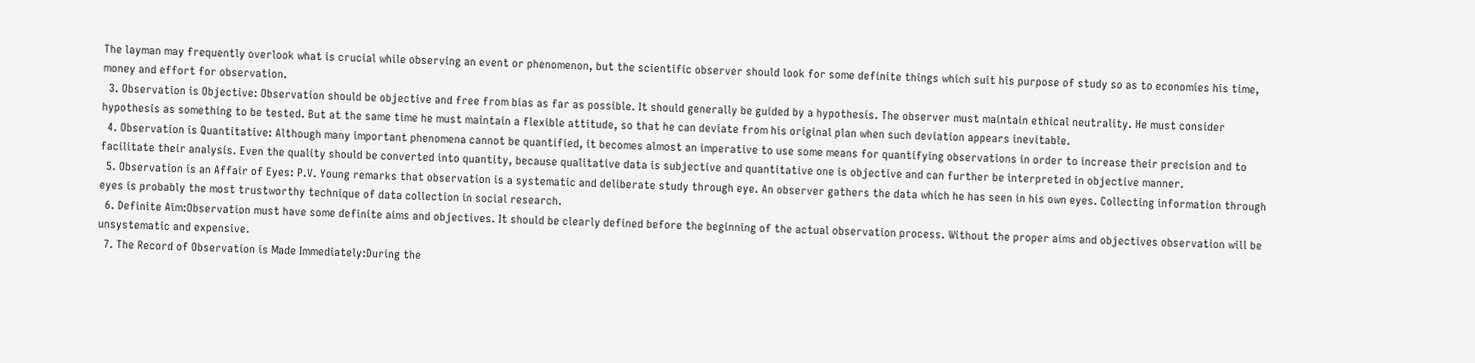The layman may frequently overlook what is crucial while observing an event or phenomenon, but the scientific observer should look for some definite things which suit his purpose of study so as to economies his time, money and effort for observation.
  3. Observation is Objective: Observation should be objective and free from bias as far as possible. It should generally be guided by a hypothesis. The observer must maintain ethical neutrality. He must consider hypothesis as something to be tested. But at the same time he must maintain a flexible attitude, so that he can deviate from his original plan when such deviation appears inevitable.
  4. Observation is Quantitative: Although many important phenomena cannot be quantified, it becomes almost an imperative to use some means for quantifying observations in order to increase their precision and to facilitate their analysis. Even the quality should be converted into quantity, because qualitative data is subjective and quantitative one is objective and can further be interpreted in objective manner.
  5. Observation is an Affair of Eyes: P.V. Young remarks that observation is a systematic and deliberate study through eye. An observer gathers the data which he has seen in his own eyes. Collecting information through eyes is probably the most trustworthy technique of data collection in social research.
  6. Definite Aim:Observation must have some definite aims and objectives. It should be clearly defined before the beginning of the actual observation process. Without the proper aims and objectives observation will be unsystematic and expensive.
  7. The Record of Observation is Made Immediately:During the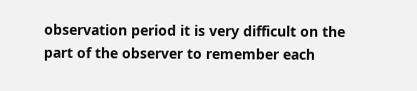observation period it is very difficult on the part of the observer to remember each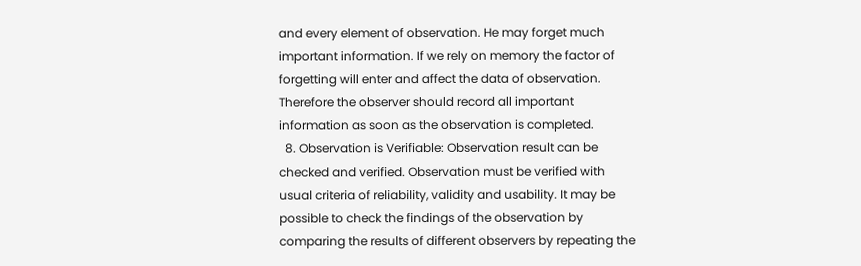and every element of observation. He may forget much important information. If we rely on memory the factor of forgetting will enter and affect the data of observation. Therefore the observer should record all important information as soon as the observation is completed.
  8. Observation is Verifiable: Observation result can be checked and verified. Observation must be verified with usual criteria of reliability, validity and usability. It may be possible to check the findings of the observation by comparing the results of different observers by repeating the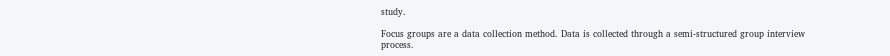study.

Focus groups are a data collection method. Data is collected through a semi-structured group interview process.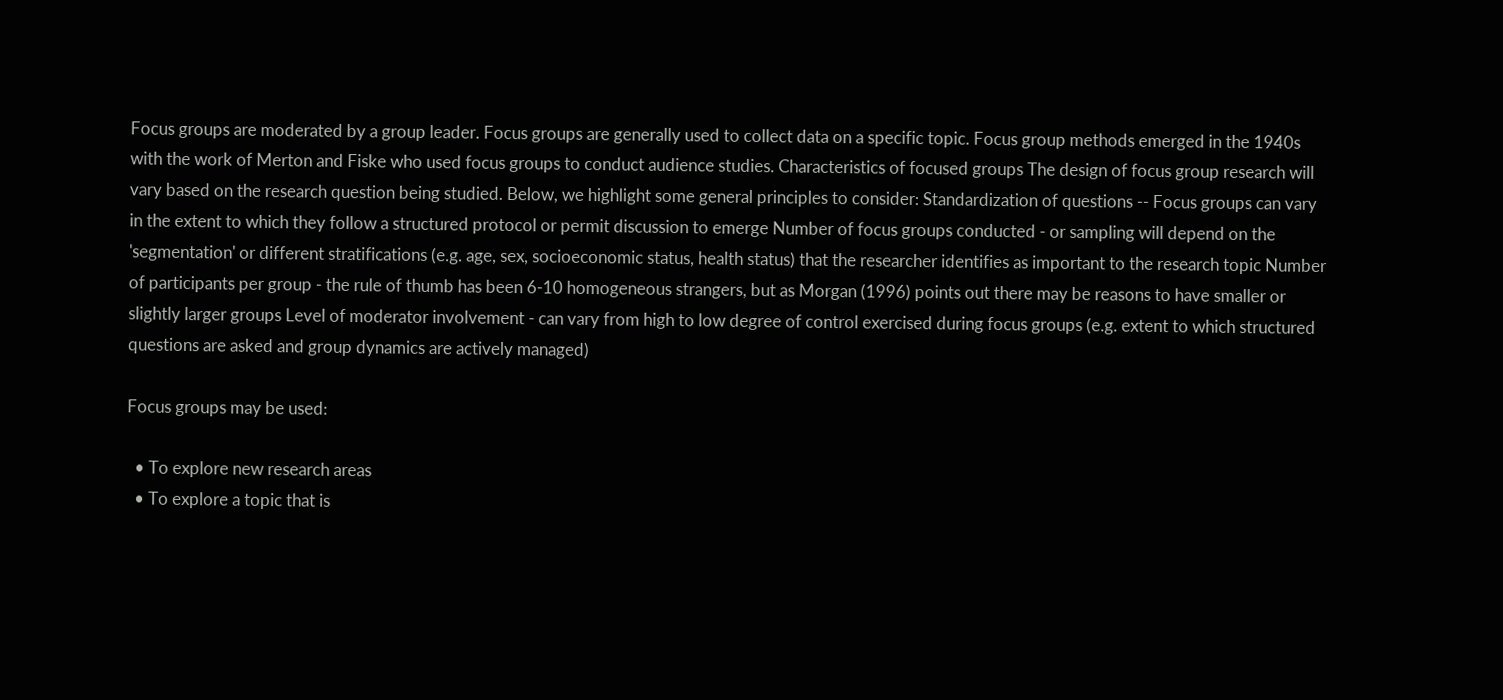Focus groups are moderated by a group leader. Focus groups are generally used to collect data on a specific topic. Focus group methods emerged in the 1940s with the work of Merton and Fiske who used focus groups to conduct audience studies. Characteristics of focused groups The design of focus group research will vary based on the research question being studied. Below, we highlight some general principles to consider: Standardization of questions -- Focus groups can vary in the extent to which they follow a structured protocol or permit discussion to emerge Number of focus groups conducted - or sampling will depend on the 'segmentation' or different stratifications (e.g. age, sex, socioeconomic status, health status) that the researcher identifies as important to the research topic Number of participants per group - the rule of thumb has been 6-10 homogeneous strangers, but as Morgan (1996) points out there may be reasons to have smaller or slightly larger groups Level of moderator involvement - can vary from high to low degree of control exercised during focus groups (e.g. extent to which structured questions are asked and group dynamics are actively managed)

Focus groups may be used:

  • To explore new research areas
  • To explore a topic that is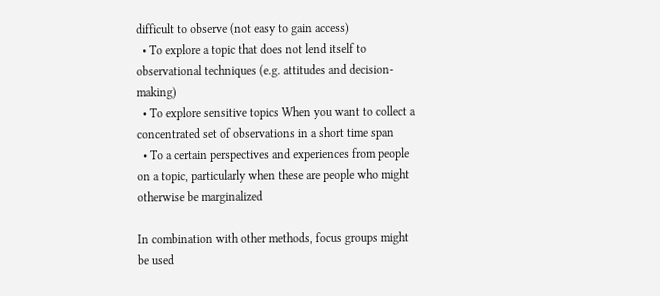difficult to observe (not easy to gain access)
  • To explore a topic that does not lend itself to observational techniques (e.g. attitudes and decision-making)
  • To explore sensitive topics When you want to collect a concentrated set of observations in a short time span
  • To a certain perspectives and experiences from people on a topic, particularly when these are people who might otherwise be marginalized

In combination with other methods, focus groups might be used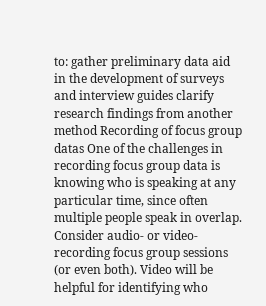to: gather preliminary data aid in the development of surveys and interview guides clarify research findings from another method Recording of focus group datas One of the challenges in recording focus group data is knowing who is speaking at any particular time, since often multiple people speak in overlap. Consider audio- or video-recording focus group sessions (or even both). Video will be helpful for identifying who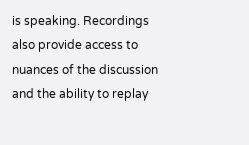is speaking. Recordings also provide access to nuances of the discussion and the ability to replay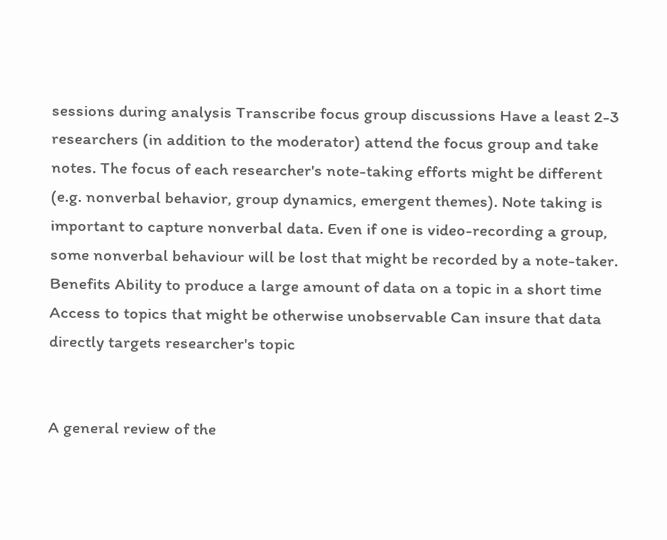sessions during analysis Transcribe focus group discussions Have a least 2-3 researchers (in addition to the moderator) attend the focus group and take notes. The focus of each researcher's note-taking efforts might be different (e.g. nonverbal behavior, group dynamics, emergent themes). Note taking is important to capture nonverbal data. Even if one is video-recording a group, some nonverbal behaviour will be lost that might be recorded by a note-taker. Benefits Ability to produce a large amount of data on a topic in a short time Access to topics that might be otherwise unobservable Can insure that data directly targets researcher's topic


A general review of the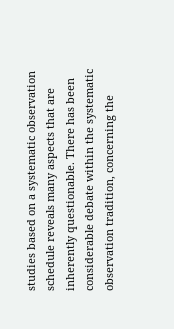studies based on a systematic observation schedule reveals many aspects that are inherently questionable. There has been considerable debate within the systematic observation tradition, concerning the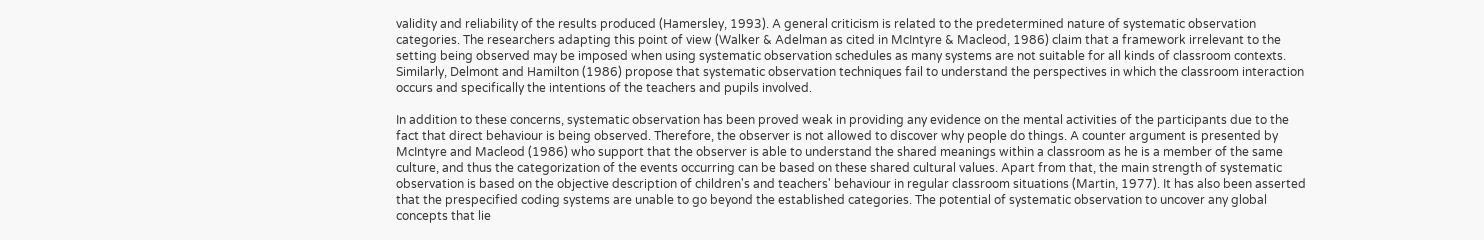validity and reliability of the results produced (Hamersley, 1993). A general criticism is related to the predetermined nature of systematic observation categories. The researchers adapting this point of view (Walker & Adelman as cited in McIntyre & Macleod, 1986) claim that a framework irrelevant to the setting being observed may be imposed when using systematic observation schedules as many systems are not suitable for all kinds of classroom contexts. Similarly, Delmont and Hamilton (1986) propose that systematic observation techniques fail to understand the perspectives in which the classroom interaction occurs and specifically the intentions of the teachers and pupils involved.

In addition to these concerns, systematic observation has been proved weak in providing any evidence on the mental activities of the participants due to the fact that direct behaviour is being observed. Therefore, the observer is not allowed to discover why people do things. A counter argument is presented by McIntyre and Macleod (1986) who support that the observer is able to understand the shared meanings within a classroom as he is a member of the same culture, and thus the categorization of the events occurring can be based on these shared cultural values. Apart from that, the main strength of systematic observation is based on the objective description of children's and teachers' behaviour in regular classroom situations (Martin, 1977). It has also been asserted that the prespecified coding systems are unable to go beyond the established categories. The potential of systematic observation to uncover any global concepts that lie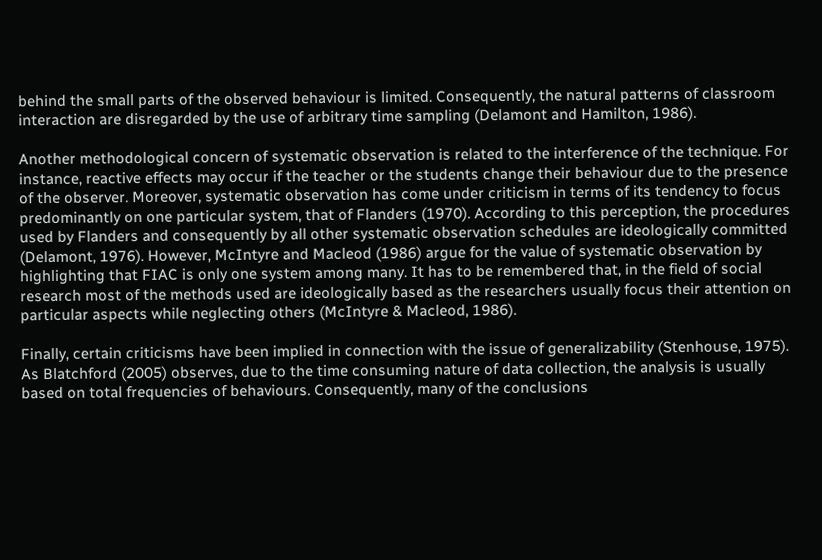behind the small parts of the observed behaviour is limited. Consequently, the natural patterns of classroom interaction are disregarded by the use of arbitrary time sampling (Delamont and Hamilton, 1986).

Another methodological concern of systematic observation is related to the interference of the technique. For instance, reactive effects may occur if the teacher or the students change their behaviour due to the presence of the observer. Moreover, systematic observation has come under criticism in terms of its tendency to focus predominantly on one particular system, that of Flanders (1970). According to this perception, the procedures used by Flanders and consequently by all other systematic observation schedules are ideologically committed (Delamont, 1976). However, McIntyre and Macleod (1986) argue for the value of systematic observation by highlighting that FIAC is only one system among many. It has to be remembered that, in the field of social research most of the methods used are ideologically based as the researchers usually focus their attention on particular aspects while neglecting others (McIntyre & Macleod, 1986).

Finally, certain criticisms have been implied in connection with the issue of generalizability (Stenhouse, 1975). As Blatchford (2005) observes, due to the time consuming nature of data collection, the analysis is usually based on total frequencies of behaviours. Consequently, many of the conclusions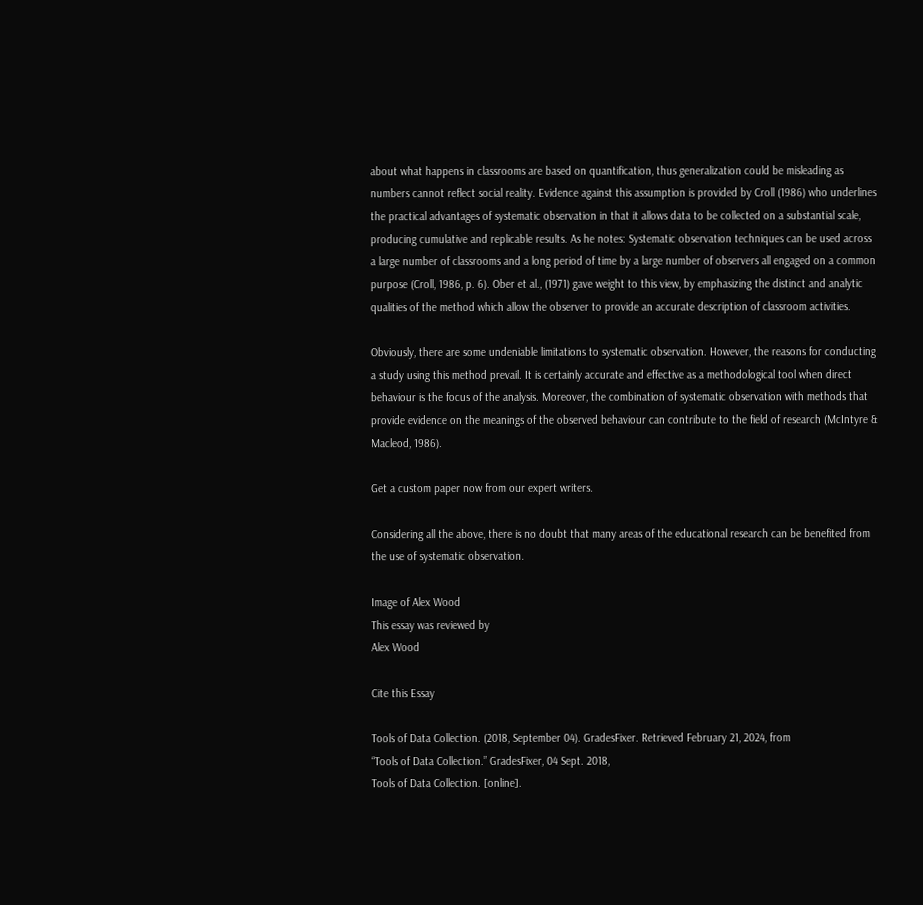about what happens in classrooms are based on quantification, thus generalization could be misleading as numbers cannot reflect social reality. Evidence against this assumption is provided by Croll (1986) who underlines the practical advantages of systematic observation in that it allows data to be collected on a substantial scale, producing cumulative and replicable results. As he notes: Systematic observation techniques can be used across a large number of classrooms and a long period of time by a large number of observers all engaged on a common purpose (Croll, 1986, p. 6). Ober et al., (1971) gave weight to this view, by emphasizing the distinct and analytic qualities of the method which allow the observer to provide an accurate description of classroom activities.

Obviously, there are some undeniable limitations to systematic observation. However, the reasons for conducting a study using this method prevail. It is certainly accurate and effective as a methodological tool when direct behaviour is the focus of the analysis. Moreover, the combination of systematic observation with methods that provide evidence on the meanings of the observed behaviour can contribute to the field of research (McIntyre & Macleod, 1986).

Get a custom paper now from our expert writers.

Considering all the above, there is no doubt that many areas of the educational research can be benefited from the use of systematic observation.

Image of Alex Wood
This essay was reviewed by
Alex Wood

Cite this Essay

Tools of Data Collection. (2018, September 04). GradesFixer. Retrieved February 21, 2024, from
“Tools of Data Collection.” GradesFixer, 04 Sept. 2018,
Tools of Data Collection. [online].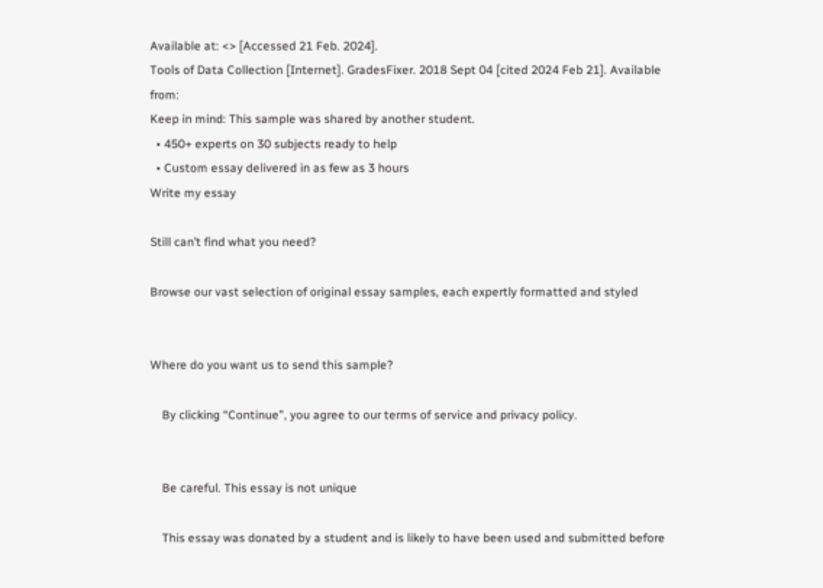Available at: <> [Accessed 21 Feb. 2024].
Tools of Data Collection [Internet]. GradesFixer. 2018 Sept 04 [cited 2024 Feb 21]. Available from:
Keep in mind: This sample was shared by another student.
  • 450+ experts on 30 subjects ready to help
  • Custom essay delivered in as few as 3 hours
Write my essay

Still can’t find what you need?

Browse our vast selection of original essay samples, each expertly formatted and styled


Where do you want us to send this sample?

    By clicking “Continue”, you agree to our terms of service and privacy policy.


    Be careful. This essay is not unique

    This essay was donated by a student and is likely to have been used and submitted before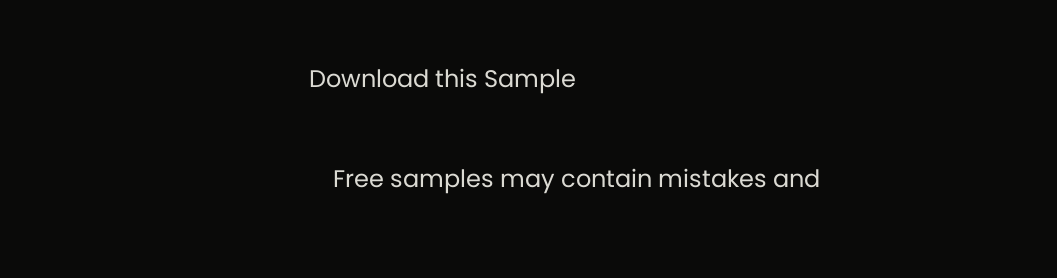Download this Sample

    Free samples may contain mistakes and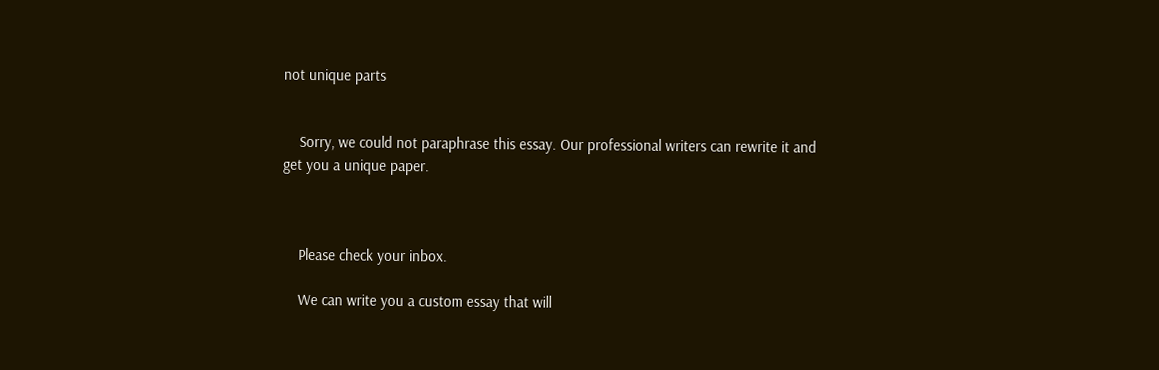not unique parts


    Sorry, we could not paraphrase this essay. Our professional writers can rewrite it and get you a unique paper.



    Please check your inbox.

    We can write you a custom essay that will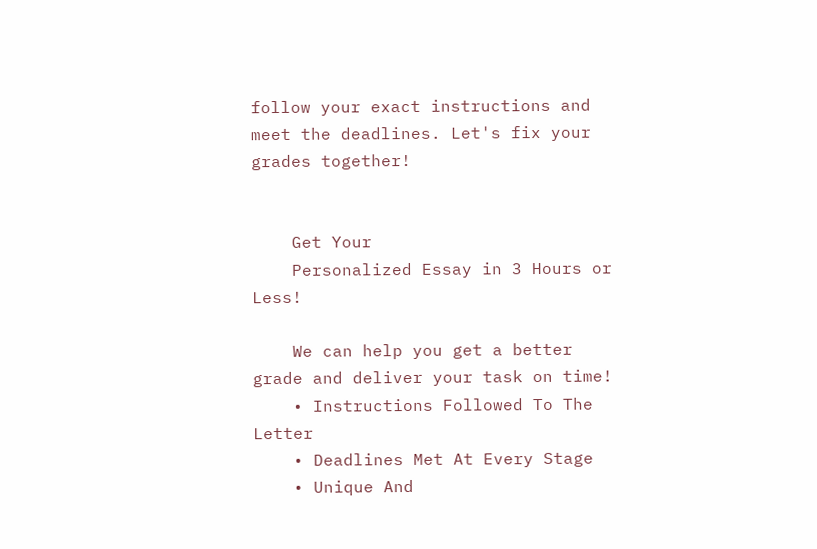follow your exact instructions and meet the deadlines. Let's fix your grades together!


    Get Your
    Personalized Essay in 3 Hours or Less!

    We can help you get a better grade and deliver your task on time!
    • Instructions Followed To The Letter
    • Deadlines Met At Every Stage
    • Unique And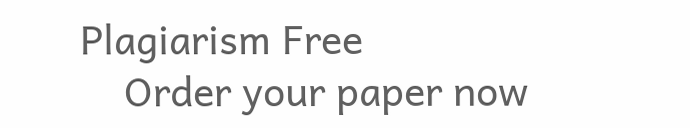Plagiarism Free
    Order your paper now